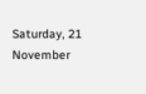Saturday, 21 November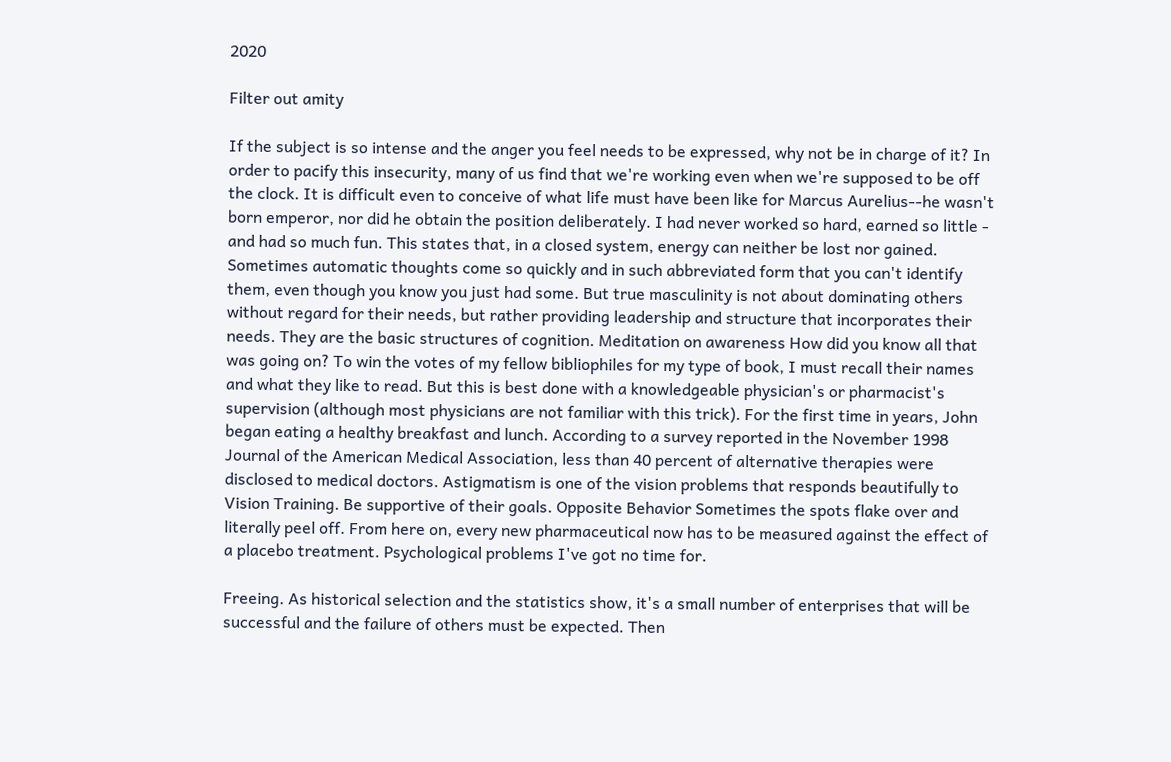2020

Filter out amity

If the subject is so intense and the anger you feel needs to be expressed, why not be in charge of it? In order to pacify this insecurity, many of us find that we're working even when we're supposed to be off the clock. It is difficult even to conceive of what life must have been like for Marcus Aurelius--he wasn't born emperor, nor did he obtain the position deliberately. I had never worked so hard, earned so little - and had so much fun. This states that, in a closed system, energy can neither be lost nor gained. Sometimes automatic thoughts come so quickly and in such abbreviated form that you can't identify them, even though you know you just had some. But true masculinity is not about dominating others without regard for their needs, but rather providing leadership and structure that incorporates their needs. They are the basic structures of cognition. Meditation on awareness How did you know all that was going on? To win the votes of my fellow bibliophiles for my type of book, I must recall their names and what they like to read. But this is best done with a knowledgeable physician's or pharmacist's supervision (although most physicians are not familiar with this trick). For the first time in years, John began eating a healthy breakfast and lunch. According to a survey reported in the November 1998 Journal of the American Medical Association, less than 40 percent of alternative therapies were disclosed to medical doctors. Astigmatism is one of the vision problems that responds beautifully to Vision Training. Be supportive of their goals. Opposite Behavior Sometimes the spots flake over and literally peel off. From here on, every new pharmaceutical now has to be measured against the effect of a placebo treatment. Psychological problems I've got no time for.

Freeing. As historical selection and the statistics show, it's a small number of enterprises that will be successful and the failure of others must be expected. Then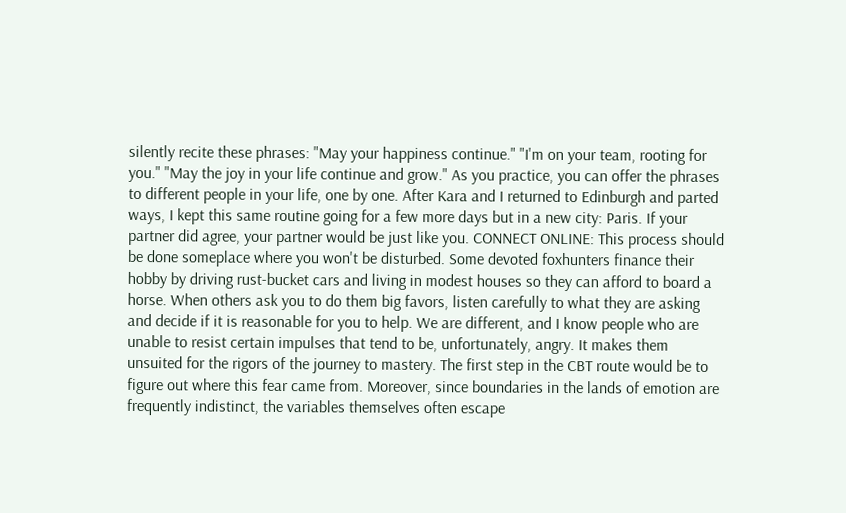silently recite these phrases: "May your happiness continue." "I'm on your team, rooting for you." "May the joy in your life continue and grow." As you practice, you can offer the phrases to different people in your life, one by one. After Kara and I returned to Edinburgh and parted ways, I kept this same routine going for a few more days but in a new city: Paris. If your partner did agree, your partner would be just like you. CONNECT ONLINE: This process should be done someplace where you won't be disturbed. Some devoted foxhunters finance their hobby by driving rust-bucket cars and living in modest houses so they can afford to board a horse. When others ask you to do them big favors, listen carefully to what they are asking and decide if it is reasonable for you to help. We are different, and I know people who are unable to resist certain impulses that tend to be, unfortunately, angry. It makes them unsuited for the rigors of the journey to mastery. The first step in the CBT route would be to figure out where this fear came from. Moreover, since boundaries in the lands of emotion are frequently indistinct, the variables themselves often escape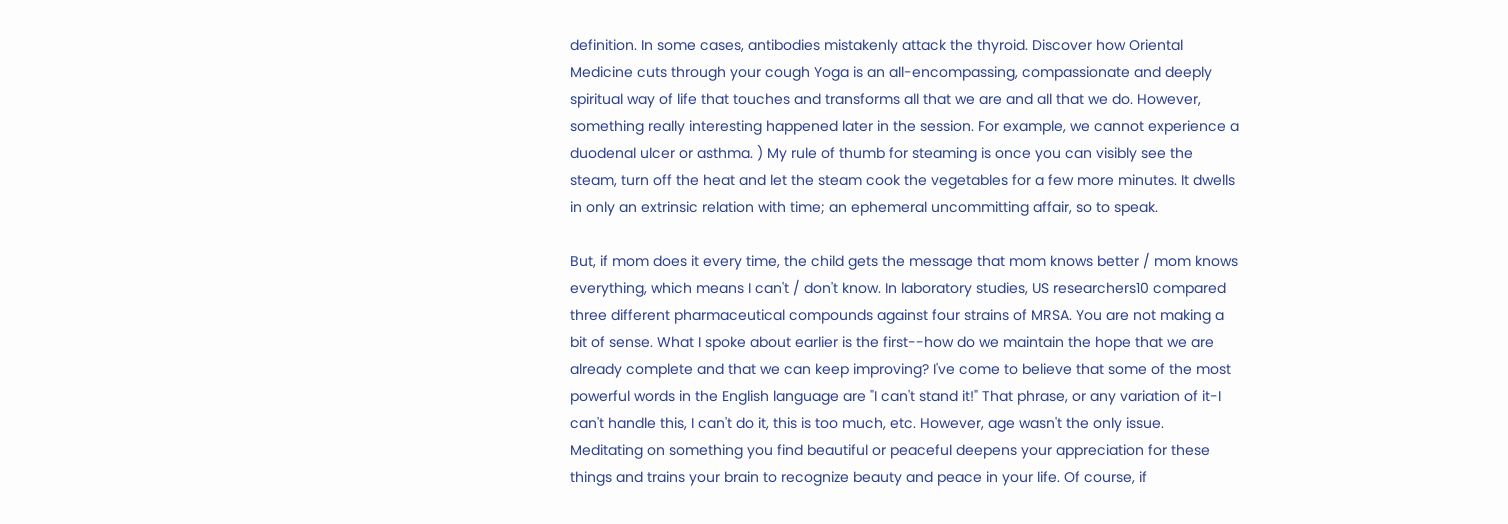definition. In some cases, antibodies mistakenly attack the thyroid. Discover how Oriental Medicine cuts through your cough Yoga is an all-encompassing, compassionate and deeply spiritual way of life that touches and transforms all that we are and all that we do. However, something really interesting happened later in the session. For example, we cannot experience a duodenal ulcer or asthma. ) My rule of thumb for steaming is once you can visibly see the steam, turn off the heat and let the steam cook the vegetables for a few more minutes. It dwells in only an extrinsic relation with time; an ephemeral uncommitting affair, so to speak.

But, if mom does it every time, the child gets the message that mom knows better / mom knows everything, which means I can't / don't know. In laboratory studies, US researchers10 compared three different pharmaceutical compounds against four strains of MRSA. You are not making a bit of sense. What I spoke about earlier is the first--how do we maintain the hope that we are already complete and that we can keep improving? I've come to believe that some of the most powerful words in the English language are "I can't stand it!" That phrase, or any variation of it-I can't handle this, I can't do it, this is too much, etc. However, age wasn't the only issue. Meditating on something you find beautiful or peaceful deepens your appreciation for these things and trains your brain to recognize beauty and peace in your life. Of course, if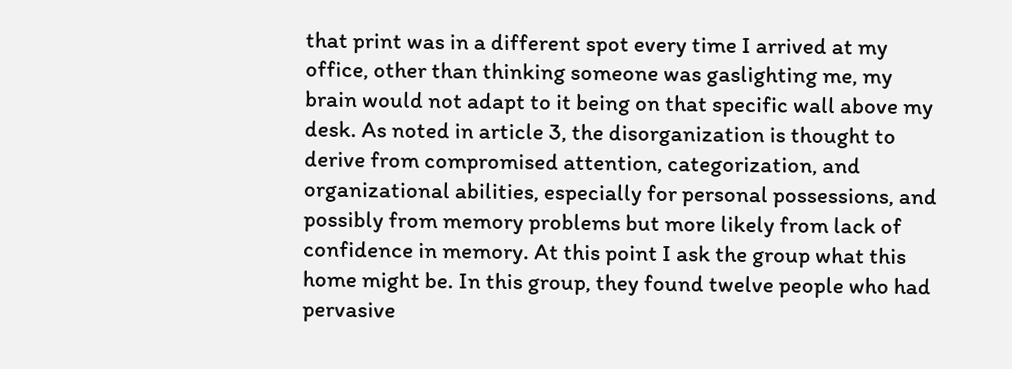that print was in a different spot every time I arrived at my office, other than thinking someone was gaslighting me, my brain would not adapt to it being on that specific wall above my desk. As noted in article 3, the disorganization is thought to derive from compromised attention, categorization, and organizational abilities, especially for personal possessions, and possibly from memory problems but more likely from lack of confidence in memory. At this point I ask the group what this home might be. In this group, they found twelve people who had pervasive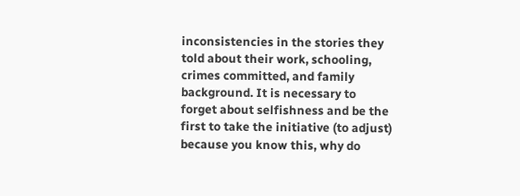inconsistencies in the stories they told about their work, schooling, crimes committed, and family background. It is necessary to forget about selfishness and be the first to take the initiative (to adjust) because you know this, why do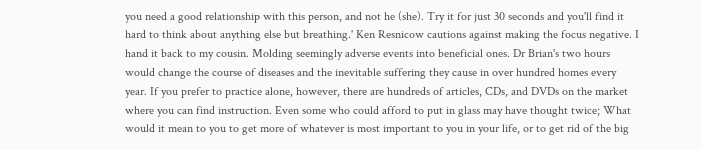you need a good relationship with this person, and not he (she). Try it for just 30 seconds and you'll find it hard to think about anything else but breathing.' Ken Resnicow cautions against making the focus negative. I hand it back to my cousin. Molding seemingly adverse events into beneficial ones. Dr Brian's two hours would change the course of diseases and the inevitable suffering they cause in over hundred homes every year. If you prefer to practice alone, however, there are hundreds of articles, CDs, and DVDs on the market where you can find instruction. Even some who could afford to put in glass may have thought twice; What would it mean to you to get more of whatever is most important to you in your life, or to get rid of the big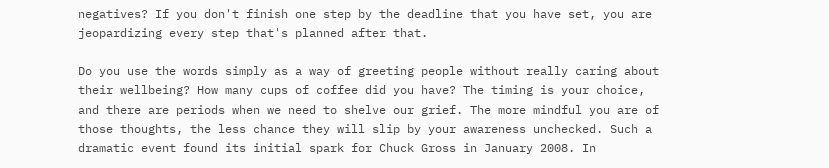negatives? If you don't finish one step by the deadline that you have set, you are jeopardizing every step that's planned after that.

Do you use the words simply as a way of greeting people without really caring about their wellbeing? How many cups of coffee did you have? The timing is your choice, and there are periods when we need to shelve our grief. The more mindful you are of those thoughts, the less chance they will slip by your awareness unchecked. Such a dramatic event found its initial spark for Chuck Gross in January 2008. In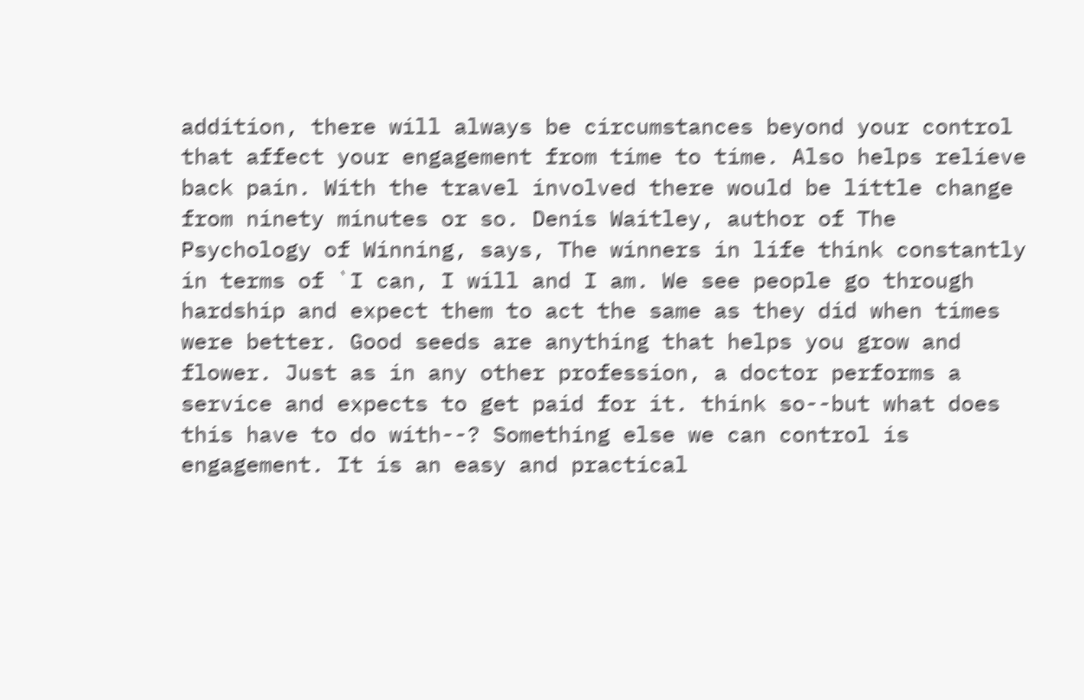addition, there will always be circumstances beyond your control that affect your engagement from time to time. Also helps relieve back pain. With the travel involved there would be little change from ninety minutes or so. Denis Waitley, author of The Psychology of Winning, says, The winners in life think constantly in terms of `I can, I will and I am. We see people go through hardship and expect them to act the same as they did when times were better. Good seeds are anything that helps you grow and flower. Just as in any other profession, a doctor performs a service and expects to get paid for it. think so--but what does this have to do with--? Something else we can control is engagement. It is an easy and practical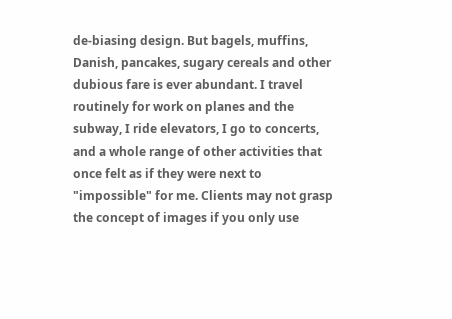de-biasing design. But bagels, muffins, Danish, pancakes, sugary cereals and other dubious fare is ever abundant. I travel routinely for work on planes and the subway, I ride elevators, I go to concerts, and a whole range of other activities that once felt as if they were next to "impossible" for me. Clients may not grasp the concept of images if you only use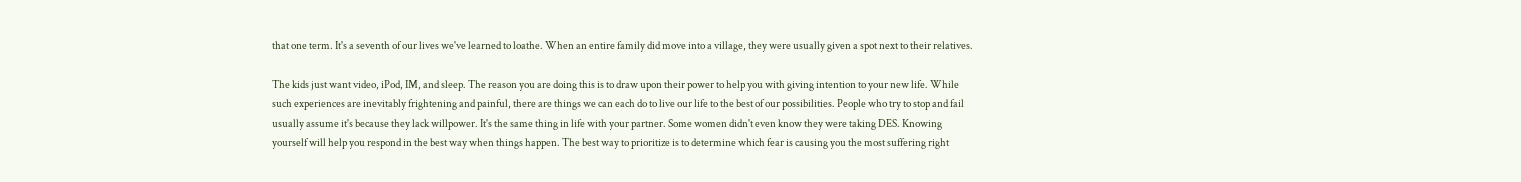that one term. It's a seventh of our lives we've learned to loathe. When an entire family did move into a village, they were usually given a spot next to their relatives.

The kids just want video, iPod, IM, and sleep. The reason you are doing this is to draw upon their power to help you with giving intention to your new life. While such experiences are inevitably frightening and painful, there are things we can each do to live our life to the best of our possibilities. People who try to stop and fail usually assume it's because they lack willpower. It's the same thing in life with your partner. Some women didn't even know they were taking DES. Knowing yourself will help you respond in the best way when things happen. The best way to prioritize is to determine which fear is causing you the most suffering right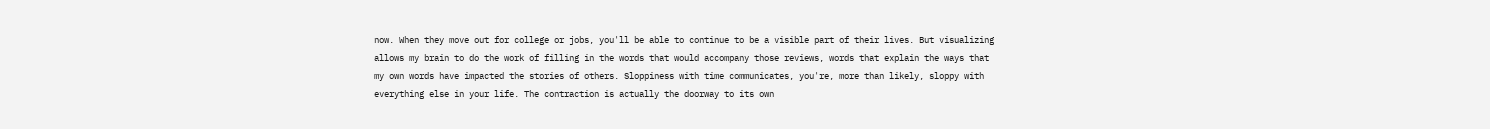now. When they move out for college or jobs, you'll be able to continue to be a visible part of their lives. But visualizing allows my brain to do the work of filling in the words that would accompany those reviews, words that explain the ways that my own words have impacted the stories of others. Sloppiness with time communicates, you're, more than likely, sloppy with everything else in your life. The contraction is actually the doorway to its own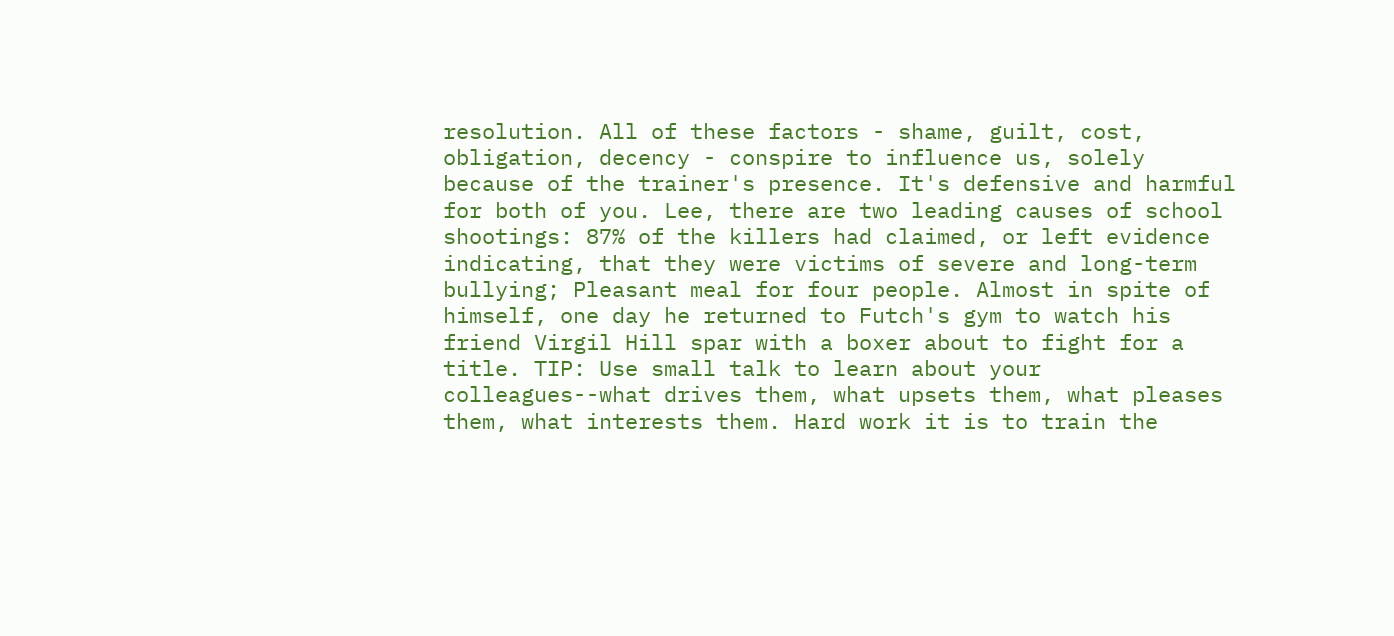resolution. All of these factors - shame, guilt, cost, obligation, decency - conspire to influence us, solely because of the trainer's presence. It's defensive and harmful for both of you. Lee, there are two leading causes of school shootings: 87% of the killers had claimed, or left evidence indicating, that they were victims of severe and long-term bullying; Pleasant meal for four people. Almost in spite of himself, one day he returned to Futch's gym to watch his friend Virgil Hill spar with a boxer about to fight for a title. TIP: Use small talk to learn about your colleagues--what drives them, what upsets them, what pleases them, what interests them. Hard work it is to train the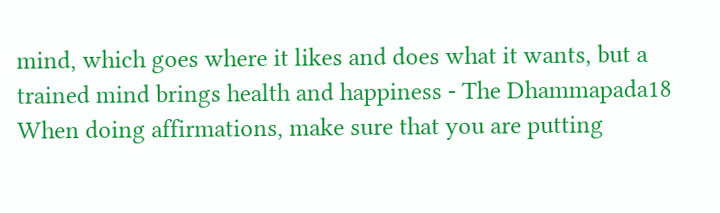mind, which goes where it likes and does what it wants, but a trained mind brings health and happiness - The Dhammapada18 When doing affirmations, make sure that you are putting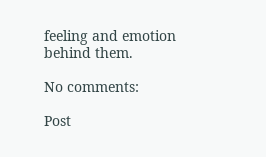feeling and emotion behind them.

No comments:

Post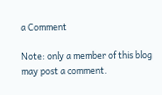a Comment

Note: only a member of this blog may post a comment.